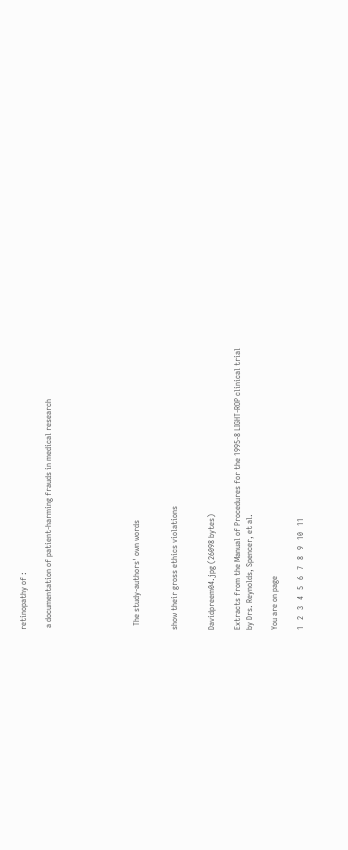retinopathy of :

 a documentation of patient-harming frauds in medical research






  The study-authors' own words


show their gross ethics violations


Davidpreem04.jpg (26098 bytes)

Extracts from the Manual of Procedures for the 1995-8 LIGHT-ROP clinical trial
by Drs. Reynolds, Spencer, et al.

You are on page

1   2   3   4   5   6   7   8   9   10   11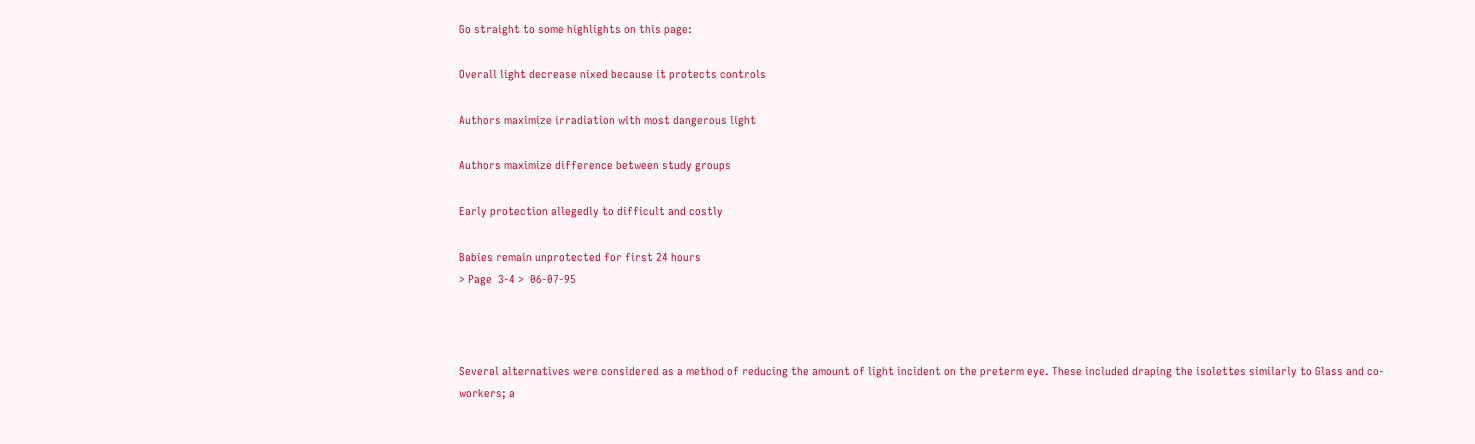Go straight to some highlights on this page:

Overall light decrease nixed because it protects controls

Authors maximize irradiation with most dangerous light

Authors maximize difference between study groups

Early protection allegedly to difficult and costly

Babies remain unprotected for first 24 hours
> Page  3-4 >  06-07-95



Several alternatives were considered as a method of reducing the amount of light incident on the preterm eye. These included draping the isolettes similarly to Glass and co-workers; a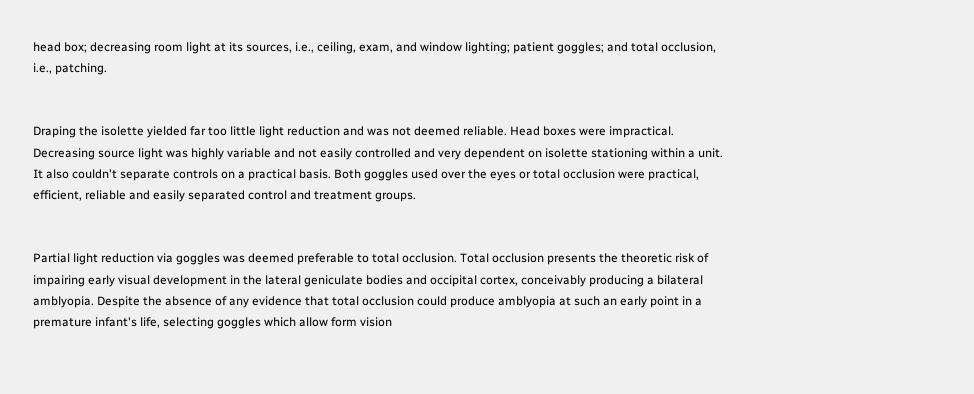head box; decreasing room light at its sources, i.e., ceiling, exam, and window lighting; patient goggles; and total occlusion, i.e., patching.


Draping the isolette yielded far too little light reduction and was not deemed reliable. Head boxes were impractical. Decreasing source light was highly variable and not easily controlled and very dependent on isolette stationing within a unit. It also couldn't separate controls on a practical basis. Both goggles used over the eyes or total occlusion were practical, efficient, reliable and easily separated control and treatment groups.


Partial light reduction via goggles was deemed preferable to total occlusion. Total occlusion presents the theoretic risk of impairing early visual development in the lateral geniculate bodies and occipital cortex, conceivably producing a bilateral amblyopia. Despite the absence of any evidence that total occlusion could produce amblyopia at such an early point in a premature infant's life, selecting goggles which allow form vision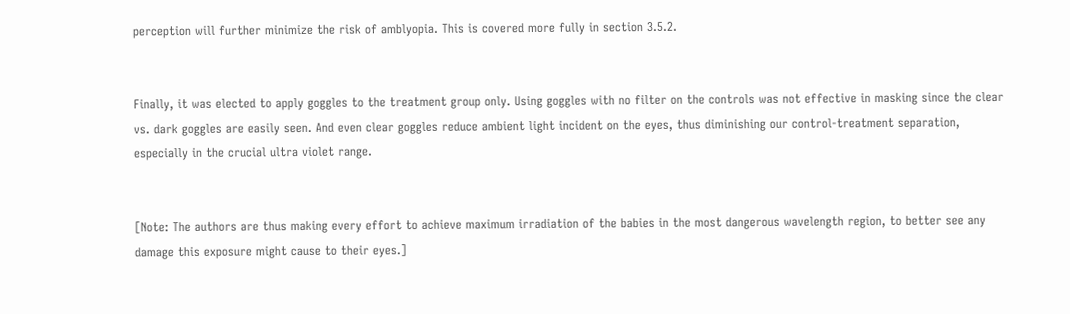perception will further minimize the risk of amblyopia. This is covered more fully in section 3.5.2.


Finally, it was elected to apply goggles to the treatment group only. Using goggles with no filter on the controls was not effective in masking since the clear vs. dark goggles are easily seen. And even clear goggles reduce ambient light incident on the eyes, thus diminishing our control-treatment separation, especially in the crucial ultra violet range.


[Note: The authors are thus making every effort to achieve maximum irradiation of the babies in the most dangerous wavelength region, to better see any damage this exposure might cause to their eyes.]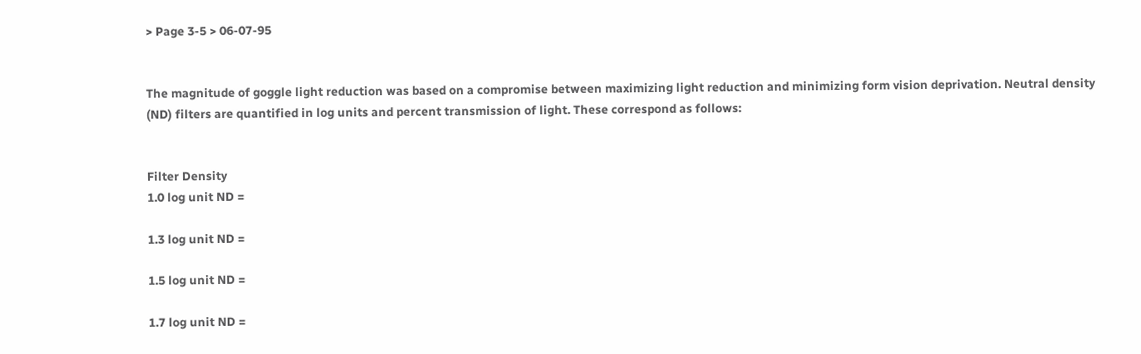> Page 3-5 > 06-07-95


The magnitude of goggle light reduction was based on a compromise between maximizing light reduction and minimizing form vision deprivation. Neutral density (ND) filters are quantified in log units and percent transmission of light. These correspond as follows:


Filter Density
1.0 log unit ND =

1.3 log unit ND =

1.5 log unit ND =

1.7 log unit ND =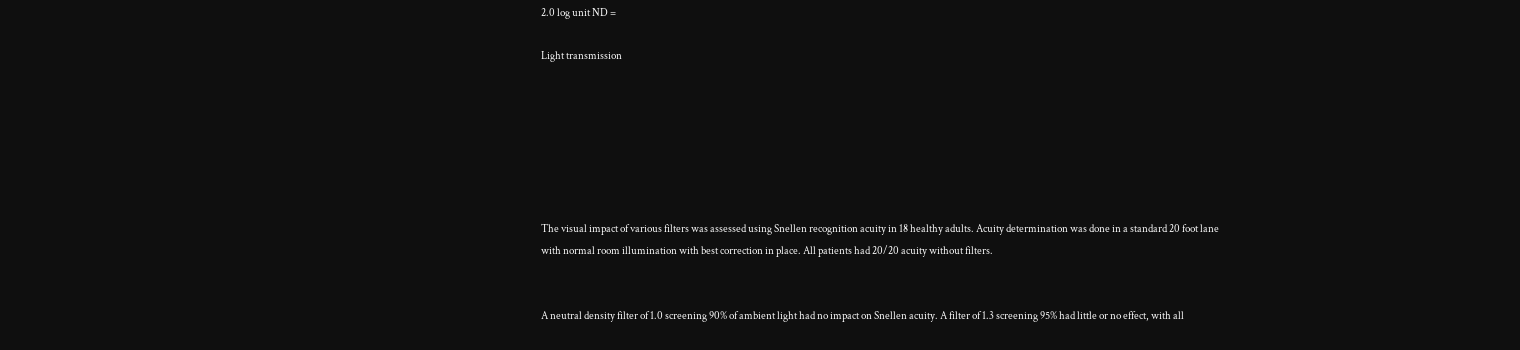2.0 log unit ND =

Light transmission







The visual impact of various filters was assessed using Snellen recognition acuity in 18 healthy adults. Acuity determination was done in a standard 20 foot lane with normal room illumination with best correction in place. All patients had 20/20 acuity without filters.


A neutral density filter of 1.0 screening 90% of ambient light had no impact on Snellen acuity. A filter of 1.3 screening 95% had little or no effect, with all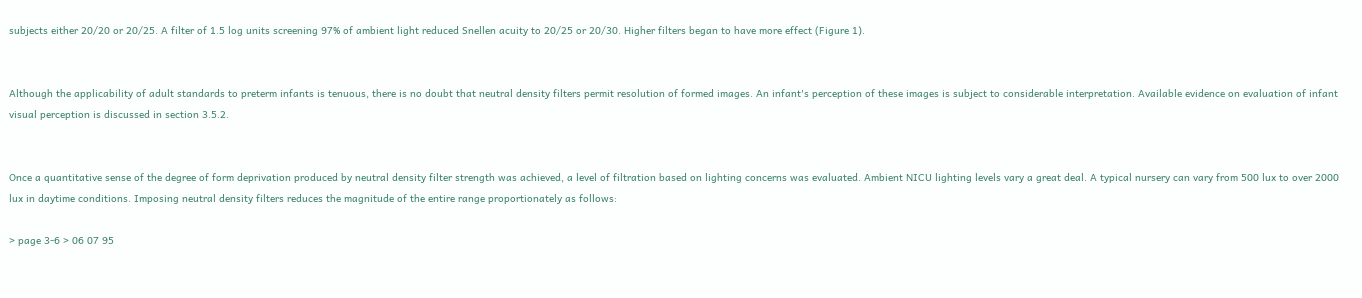subjects either 20/20 or 20/25. A filter of 1.5 log units screening 97% of ambient light reduced Snellen acuity to 20/25 or 20/30. Higher filters began to have more effect (Figure 1).


Although the applicability of adult standards to preterm infants is tenuous, there is no doubt that neutral density filters permit resolution of formed images. An infant's perception of these images is subject to considerable interpretation. Available evidence on evaluation of infant visual perception is discussed in section 3.5.2.


Once a quantitative sense of the degree of form deprivation produced by neutral density filter strength was achieved, a level of filtration based on lighting concerns was evaluated. Ambient NICU lighting levels vary a great deal. A typical nursery can vary from 500 lux to over 2000 lux in daytime conditions. Imposing neutral density filters reduces the magnitude of the entire range proportionately as follows:

> page 3-6 > 06 07 95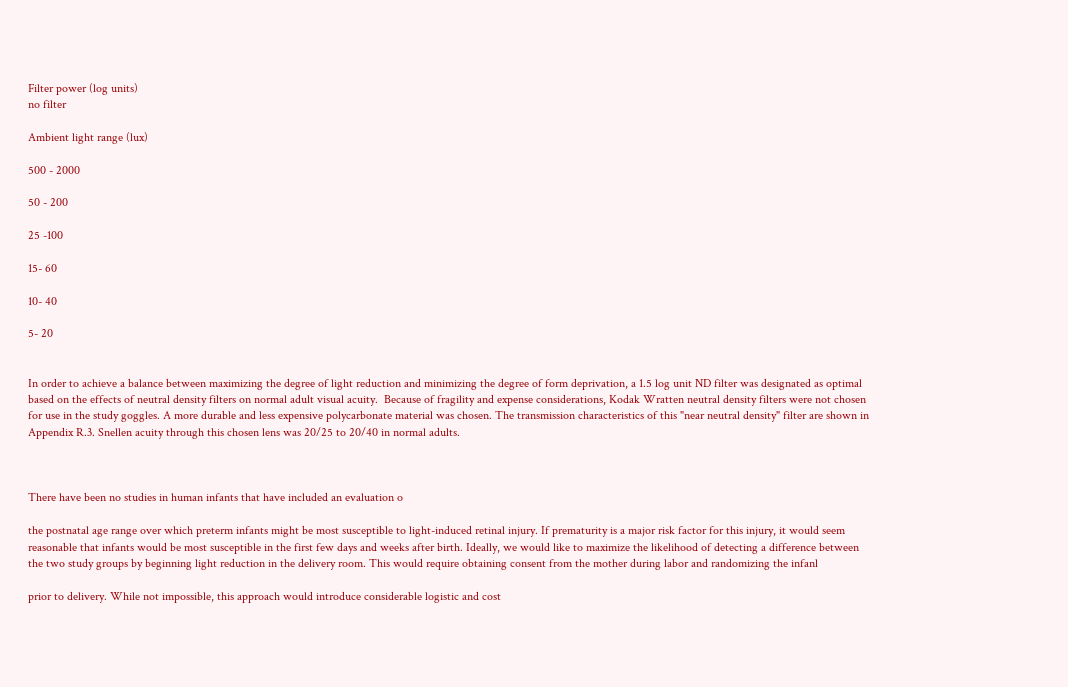Filter power (log units)
no filter

Ambient light range (lux)

500 - 2000

50 - 200

25 -100

15- 60

10- 40

5- 20


In order to achieve a balance between maximizing the degree of light reduction and minimizing the degree of form deprivation, a 1.5 log unit ND filter was designated as optimal based on the effects of neutral density filters on normal adult visual acuity.  Because of fragility and expense considerations, Kodak Wratten neutral density filters were not chosen for use in the study goggles. A more durable and less expensive polycarbonate material was chosen. The transmission characteristics of this "near neutral density" filter are shown in Appendix R.3. Snellen acuity through this chosen lens was 20/25 to 20/40 in normal adults.



There have been no studies in human infants that have included an evaluation o

the postnatal age range over which preterm infants might be most susceptible to light-induced retinal injury. If prematurity is a major risk factor for this injury, it would seem reasonable that infants would be most susceptible in the first few days and weeks after birth. Ideally, we would like to maximize the likelihood of detecting a difference between the two study groups by beginning light reduction in the delivery room. This would require obtaining consent from the mother during labor and randomizing the infanl

prior to delivery. While not impossible, this approach would introduce considerable logistic and cost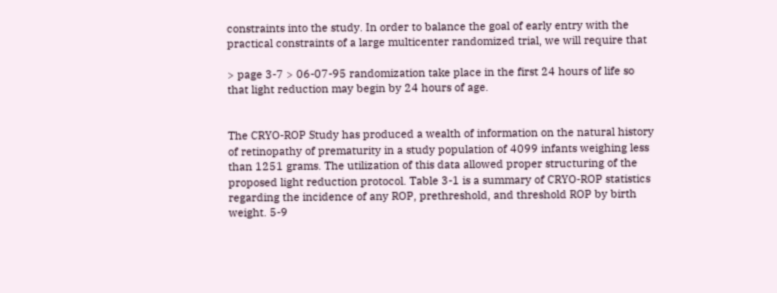constraints into the study. In order to balance the goal of early entry with the practical constraints of a large multicenter randomized trial, we will require that

> page 3-7 > 06-07-95 randomization take place in the first 24 hours of life so that light reduction may begin by 24 hours of age.


The CRYO-ROP Study has produced a wealth of information on the natural history of retinopathy of prematurity in a study population of 4099 infants weighing less than 1251 grams. The utilization of this data allowed proper structuring of the proposed light reduction protocol. Table 3-1 is a summary of CRYO-ROP statistics regarding the incidence of any ROP, prethreshold, and threshold ROP by birth weight. 5-9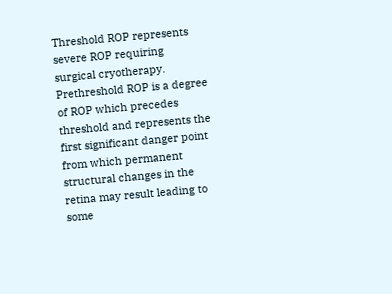Threshold ROP represents severe ROP requiring surgical cryotherapy. Prethreshold ROP is a degree of ROP which precedes threshold and represents the first significant danger point from which permanent structural changes in the retina may result leading to some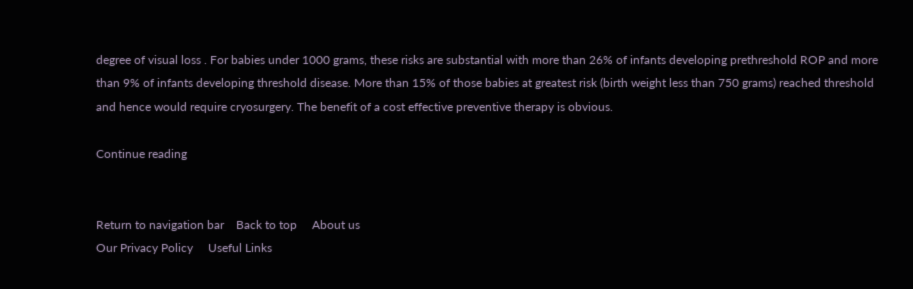degree of visual loss . For babies under 1000 grams, these risks are substantial with more than 26% of infants developing prethreshold ROP and more than 9% of infants developing threshold disease. More than 15% of those babies at greatest risk (birth weight less than 750 grams) reached threshold and hence would require cryosurgery. The benefit of a cost effective preventive therapy is obvious.

Continue reading


Return to navigation bar    Back to top     About us
Our Privacy Policy     Useful Links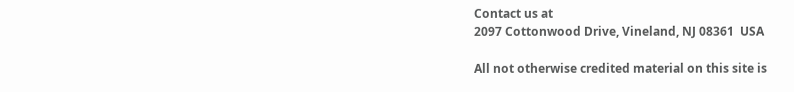Contact us at
2097 Cottonwood Drive, Vineland, NJ 08361  USA

All not otherwise credited material on this site is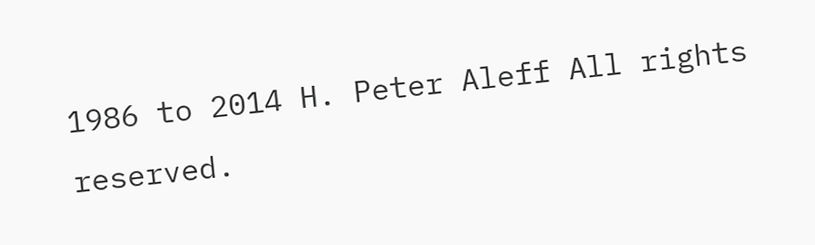1986 to 2014 H. Peter Aleff All rights reserved.